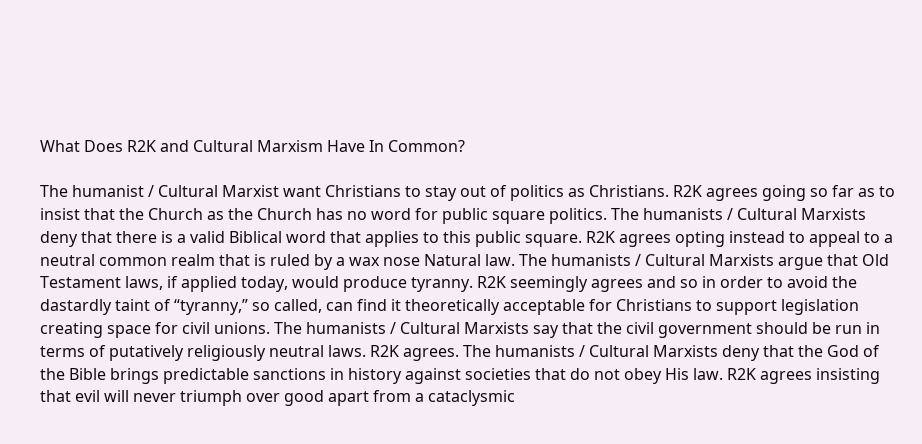What Does R2K and Cultural Marxism Have In Common?

The humanist / Cultural Marxist want Christians to stay out of politics as Christians. R2K agrees going so far as to insist that the Church as the Church has no word for public square politics. The humanists / Cultural Marxists deny that there is a valid Biblical word that applies to this public square. R2K agrees opting instead to appeal to a neutral common realm that is ruled by a wax nose Natural law. The humanists / Cultural Marxists argue that Old Testament laws, if applied today, would produce tyranny. R2K seemingly agrees and so in order to avoid the dastardly taint of “tyranny,” so called, can find it theoretically acceptable for Christians to support legislation creating space for civil unions. The humanists / Cultural Marxists say that the civil government should be run in terms of putatively religiously neutral laws. R2K agrees. The humanists / Cultural Marxists deny that the God of the Bible brings predictable sanctions in history against societies that do not obey His law. R2K agrees insisting that evil will never triumph over good apart from a cataclysmic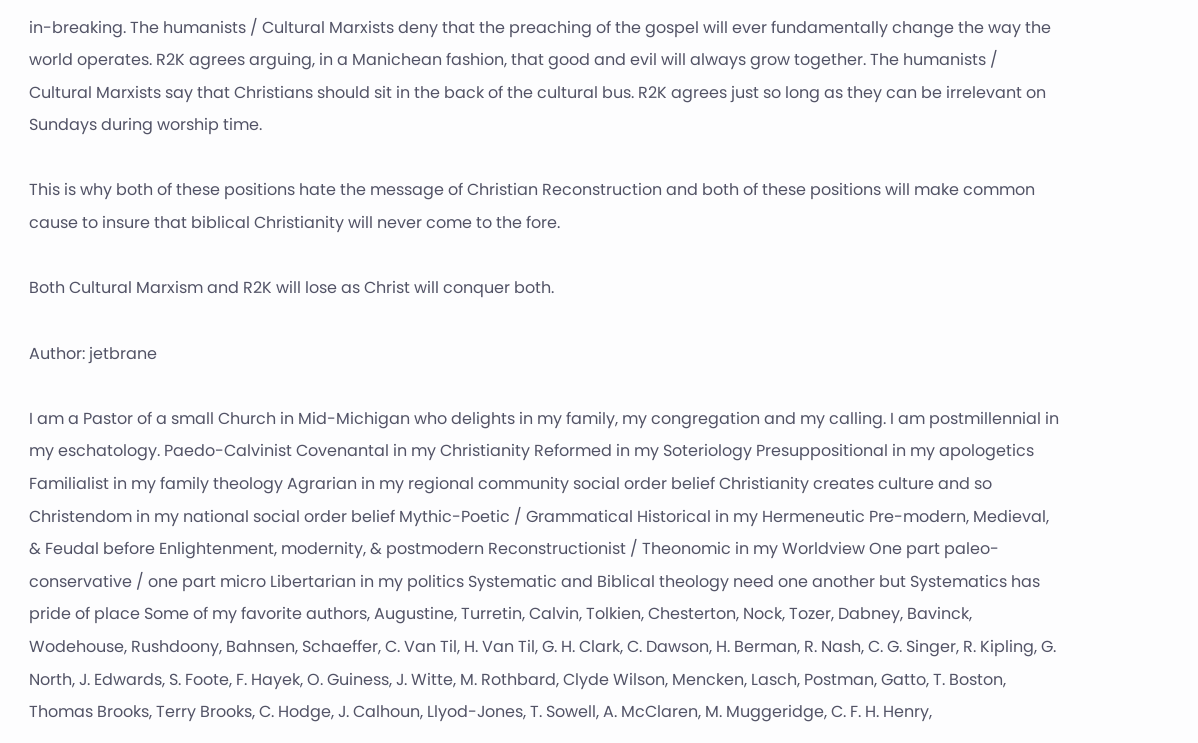in-breaking. The humanists / Cultural Marxists deny that the preaching of the gospel will ever fundamentally change the way the world operates. R2K agrees arguing, in a Manichean fashion, that good and evil will always grow together. The humanists / Cultural Marxists say that Christians should sit in the back of the cultural bus. R2K agrees just so long as they can be irrelevant on Sundays during worship time.

This is why both of these positions hate the message of Christian Reconstruction and both of these positions will make common cause to insure that biblical Christianity will never come to the fore.

Both Cultural Marxism and R2K will lose as Christ will conquer both.

Author: jetbrane

I am a Pastor of a small Church in Mid-Michigan who delights in my family, my congregation and my calling. I am postmillennial in my eschatology. Paedo-Calvinist Covenantal in my Christianity Reformed in my Soteriology Presuppositional in my apologetics Familialist in my family theology Agrarian in my regional community social order belief Christianity creates culture and so Christendom in my national social order belief Mythic-Poetic / Grammatical Historical in my Hermeneutic Pre-modern, Medieval, & Feudal before Enlightenment, modernity, & postmodern Reconstructionist / Theonomic in my Worldview One part paleo-conservative / one part micro Libertarian in my politics Systematic and Biblical theology need one another but Systematics has pride of place Some of my favorite authors, Augustine, Turretin, Calvin, Tolkien, Chesterton, Nock, Tozer, Dabney, Bavinck, Wodehouse, Rushdoony, Bahnsen, Schaeffer, C. Van Til, H. Van Til, G. H. Clark, C. Dawson, H. Berman, R. Nash, C. G. Singer, R. Kipling, G. North, J. Edwards, S. Foote, F. Hayek, O. Guiness, J. Witte, M. Rothbard, Clyde Wilson, Mencken, Lasch, Postman, Gatto, T. Boston, Thomas Brooks, Terry Brooks, C. Hodge, J. Calhoun, Llyod-Jones, T. Sowell, A. McClaren, M. Muggeridge, C. F. H. Henry,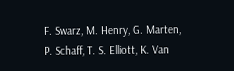F. Swarz, M. Henry, G. Marten, P. Schaff, T. S. Elliott, K. Van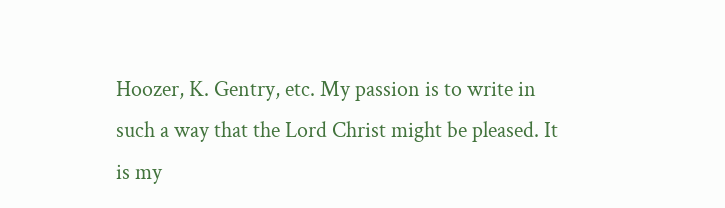Hoozer, K. Gentry, etc. My passion is to write in such a way that the Lord Christ might be pleased. It is my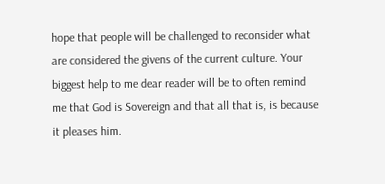hope that people will be challenged to reconsider what are considered the givens of the current culture. Your biggest help to me dear reader will be to often remind me that God is Sovereign and that all that is, is because it pleases him.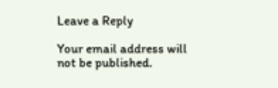Leave a Reply

Your email address will not be published.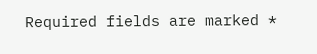Required fields are marked *